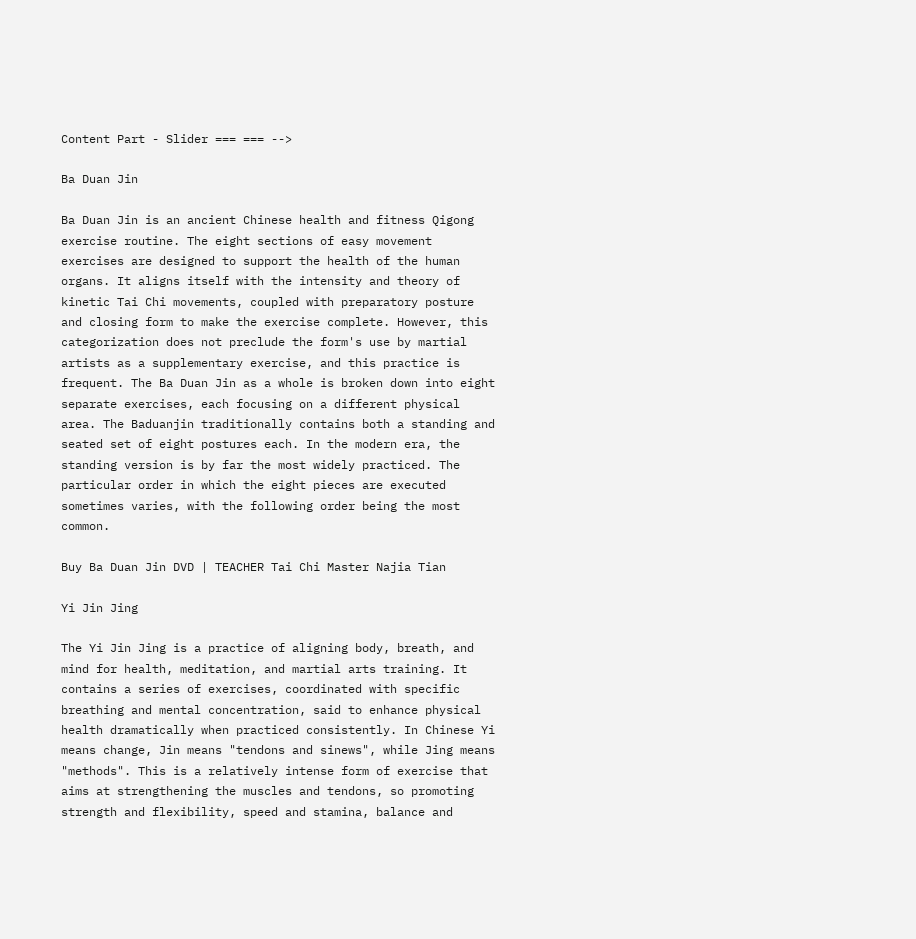Content Part - Slider === === -->

Ba Duan Jin

Ba Duan Jin is an ancient Chinese health and fitness Qigong exercise routine. The eight sections of easy movement exercises are designed to support the health of the human organs. It aligns itself with the intensity and theory of kinetic Tai Chi movements, coupled with preparatory posture and closing form to make the exercise complete. However, this categorization does not preclude the form's use by martial artists as a supplementary exercise, and this practice is frequent. The Ba Duan Jin as a whole is broken down into eight separate exercises, each focusing on a different physical area. The Baduanjin traditionally contains both a standing and seated set of eight postures each. In the modern era, the standing version is by far the most widely practiced. The particular order in which the eight pieces are executed sometimes varies, with the following order being the most common.

Buy Ba Duan Jin DVD | TEACHER Tai Chi Master Najia Tian

Yi Jin Jing

The Yi Jin Jing is a practice of aligning body, breath, and mind for health, meditation, and martial arts training. It contains a series of exercises, coordinated with specific breathing and mental concentration, said to enhance physical health dramatically when practiced consistently. In Chinese Yi means change, Jin means "tendons and sinews", while Jing means "methods". This is a relatively intense form of exercise that aims at strengthening the muscles and tendons, so promoting strength and flexibility, speed and stamina, balance and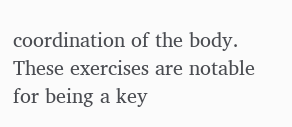coordination of the body. These exercises are notable for being a key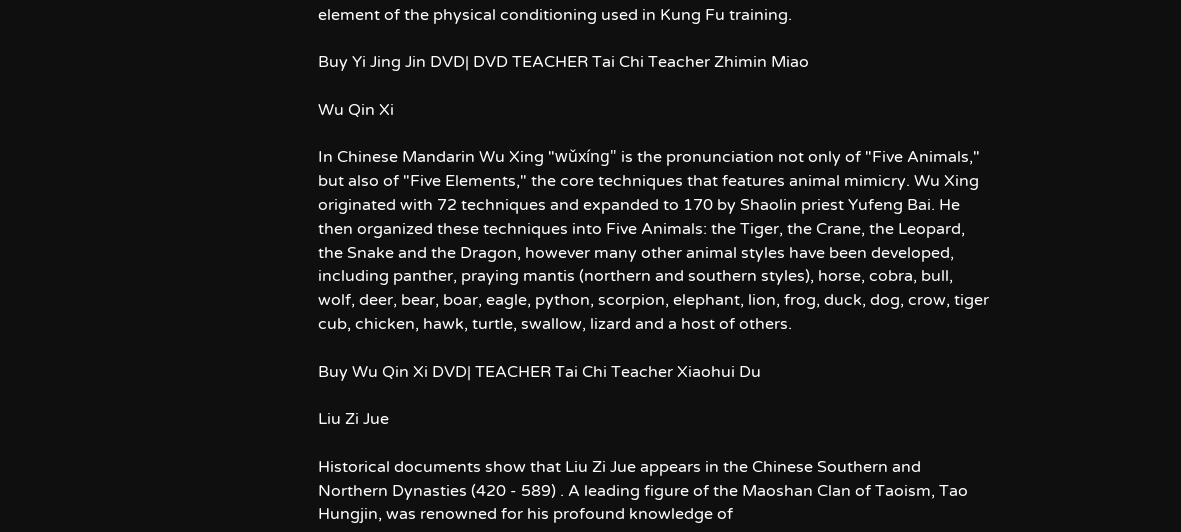element of the physical conditioning used in Kung Fu training.

Buy Yi Jing Jin DVD| DVD TEACHER Tai Chi Teacher Zhimin Miao

Wu Qin Xi

In Chinese Mandarin Wu Xing "wǔxíng" is the pronunciation not only of "Five Animals," but also of "Five Elements," the core techniques that features animal mimicry. Wu Xing originated with 72 techniques and expanded to 170 by Shaolin priest Yufeng Bai. He then organized these techniques into Five Animals: the Tiger, the Crane, the Leopard, the Snake and the Dragon, however many other animal styles have been developed, including panther, praying mantis (northern and southern styles), horse, cobra, bull, wolf, deer, bear, boar, eagle, python, scorpion, elephant, lion, frog, duck, dog, crow, tiger cub, chicken, hawk, turtle, swallow, lizard and a host of others.

Buy Wu Qin Xi DVD| TEACHER Tai Chi Teacher Xiaohui Du

Liu Zi Jue

Historical documents show that Liu Zi Jue appears in the Chinese Southern and Northern Dynasties (420 - 589) . A leading figure of the Maoshan Clan of Taoism, Tao Hungjin, was renowned for his profound knowledge of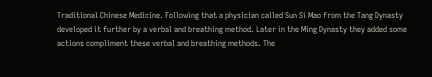Traditional Chinese Medicine. Following that a physician called Sun Si Mao from the Tang Dynasty developed it further by a verbal and breathing method. Later in the Ming Dynasty they added some actions compliment these verbal and breathing methods. The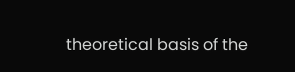theoretical basis of the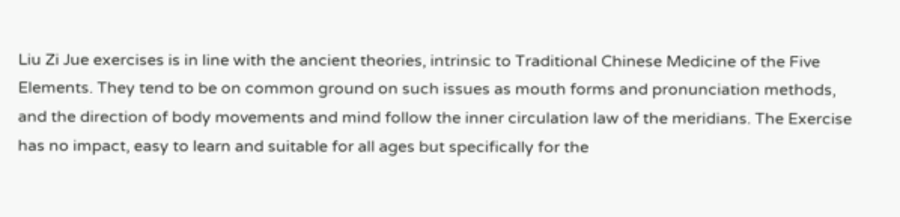Liu Zi Jue exercises is in line with the ancient theories, intrinsic to Traditional Chinese Medicine of the Five Elements. They tend to be on common ground on such issues as mouth forms and pronunciation methods, and the direction of body movements and mind follow the inner circulation law of the meridians. The Exercise has no impact, easy to learn and suitable for all ages but specifically for the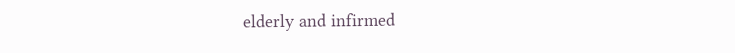elderly and infirmed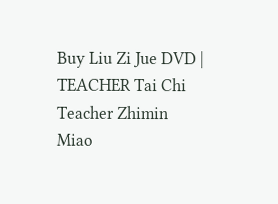Buy Liu Zi Jue DVD | TEACHER Tai Chi Teacher Zhimin Miao